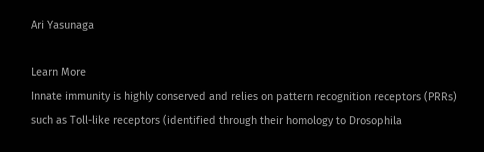Ari Yasunaga

Learn More
Innate immunity is highly conserved and relies on pattern recognition receptors (PRRs) such as Toll-like receptors (identified through their homology to Drosophila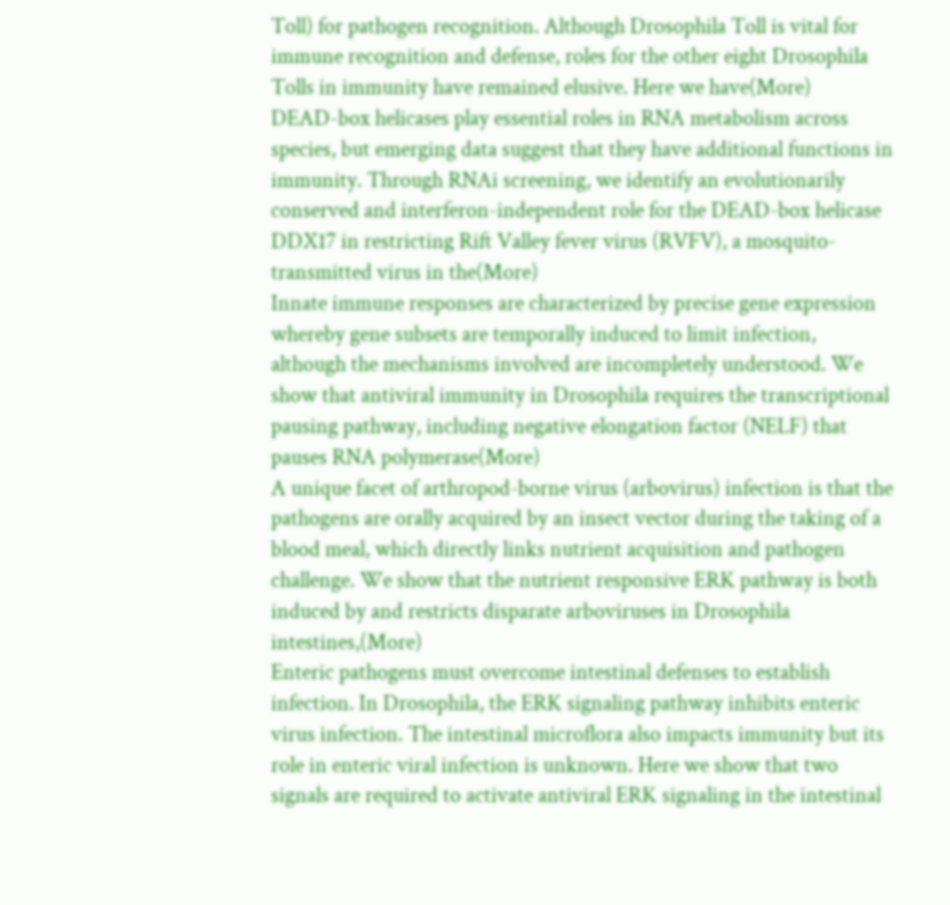Toll) for pathogen recognition. Although Drosophila Toll is vital for immune recognition and defense, roles for the other eight Drosophila Tolls in immunity have remained elusive. Here we have(More)
DEAD-box helicases play essential roles in RNA metabolism across species, but emerging data suggest that they have additional functions in immunity. Through RNAi screening, we identify an evolutionarily conserved and interferon-independent role for the DEAD-box helicase DDX17 in restricting Rift Valley fever virus (RVFV), a mosquito-transmitted virus in the(More)
Innate immune responses are characterized by precise gene expression whereby gene subsets are temporally induced to limit infection, although the mechanisms involved are incompletely understood. We show that antiviral immunity in Drosophila requires the transcriptional pausing pathway, including negative elongation factor (NELF) that pauses RNA polymerase(More)
A unique facet of arthropod-borne virus (arbovirus) infection is that the pathogens are orally acquired by an insect vector during the taking of a blood meal, which directly links nutrient acquisition and pathogen challenge. We show that the nutrient responsive ERK pathway is both induced by and restricts disparate arboviruses in Drosophila intestines,(More)
Enteric pathogens must overcome intestinal defenses to establish infection. In Drosophila, the ERK signaling pathway inhibits enteric virus infection. The intestinal microflora also impacts immunity but its role in enteric viral infection is unknown. Here we show that two signals are required to activate antiviral ERK signaling in the intestinal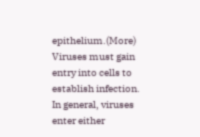epithelium.(More)
Viruses must gain entry into cells to establish infection. In general, viruses enter either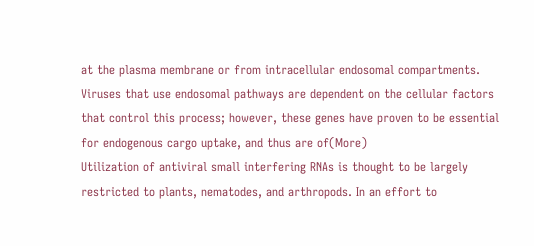at the plasma membrane or from intracellular endosomal compartments. Viruses that use endosomal pathways are dependent on the cellular factors that control this process; however, these genes have proven to be essential for endogenous cargo uptake, and thus are of(More)
Utilization of antiviral small interfering RNAs is thought to be largely restricted to plants, nematodes, and arthropods. In an effort to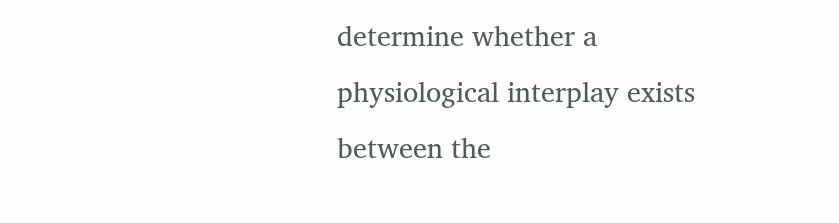determine whether a physiological interplay exists between the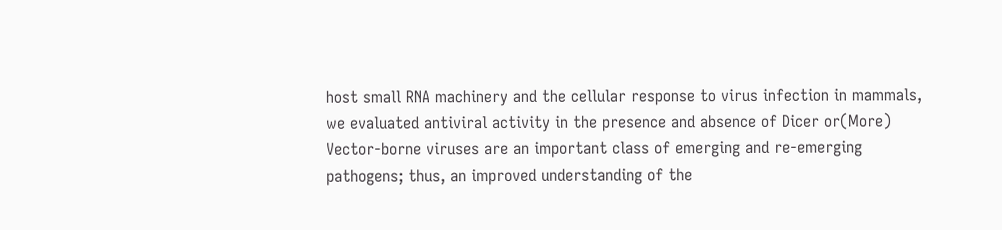host small RNA machinery and the cellular response to virus infection in mammals, we evaluated antiviral activity in the presence and absence of Dicer or(More)
Vector-borne viruses are an important class of emerging and re-emerging pathogens; thus, an improved understanding of the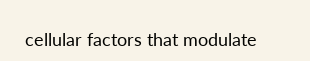cellular factors that modulate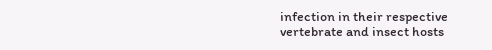infection in their respective vertebrate and insect hosts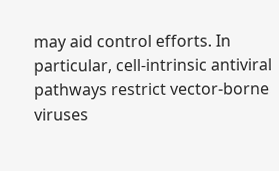may aid control efforts. In particular, cell-intrinsic antiviral pathways restrict vector-borne viruses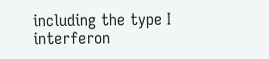including the type I interferon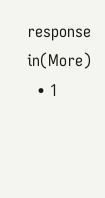response in(More)
  • 1